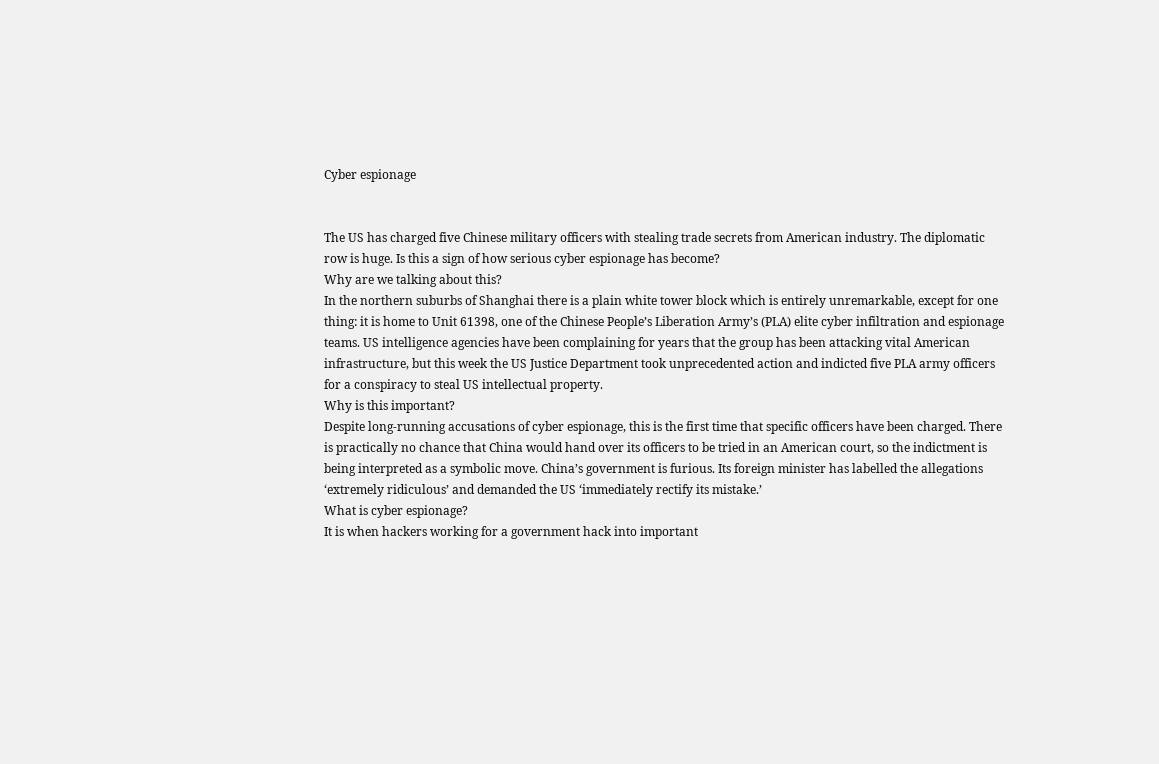Cyber espionage


The US has charged five Chinese military officers with stealing trade secrets from American industry. The diplomatic row is huge. Is this a sign of how serious cyber espionage has become?
Why are we talking about this?
In the northern suburbs of Shanghai there is a plain white tower block which is entirely unremarkable, except for one thing: it is home to Unit 61398, one of the Chinese People’s Liberation Army’s (PLA) elite cyber infiltration and espionage teams. US intelligence agencies have been complaining for years that the group has been attacking vital American infrastructure, but this week the US Justice Department took unprecedented action and indicted five PLA army officers for a conspiracy to steal US intellectual property.
Why is this important?
Despite long-running accusations of cyber espionage, this is the first time that specific officers have been charged. There is practically no chance that China would hand over its officers to be tried in an American court, so the indictment is being interpreted as a symbolic move. China’s government is furious. Its foreign minister has labelled the allegations ‘extremely ridiculous’ and demanded the US ‘immediately rectify its mistake.’
What is cyber espionage?
It is when hackers working for a government hack into important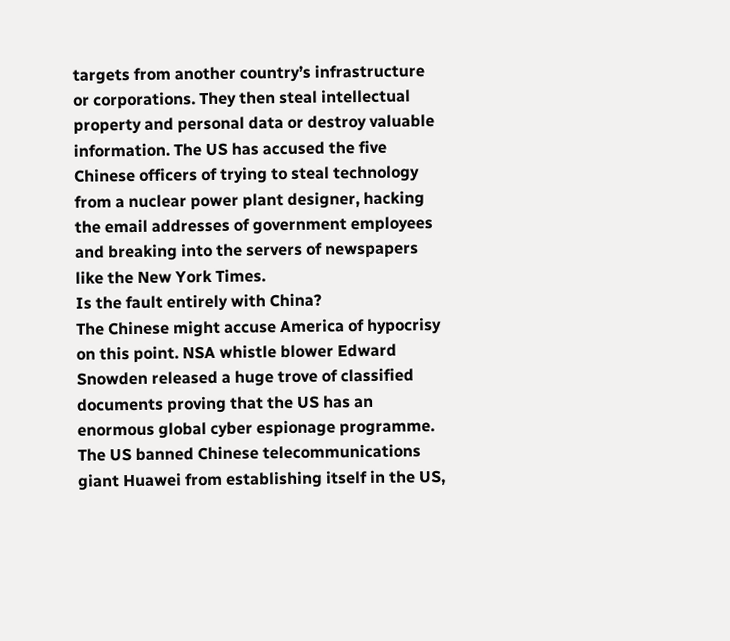targets from another country’s infrastructure or corporations. They then steal intellectual property and personal data or destroy valuable information. The US has accused the five Chinese officers of trying to steal technology from a nuclear power plant designer, hacking the email addresses of government employees and breaking into the servers of newspapers like the New York Times.
Is the fault entirely with China?
The Chinese might accuse America of hypocrisy on this point. NSA whistle blower Edward Snowden released a huge trove of classified documents proving that the US has an enormous global cyber espionage programme. The US banned Chinese telecommunications giant Huawei from establishing itself in the US,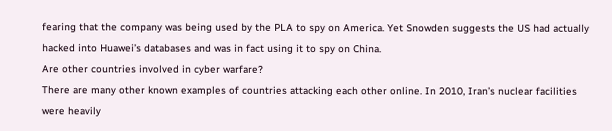fearing that the company was being used by the PLA to spy on America. Yet Snowden suggests the US had actually hacked into Huawei’s databases and was in fact using it to spy on China.
Are other countries involved in cyber warfare?
There are many other known examples of countries attacking each other online. In 2010, Iran’s nuclear facilities were heavily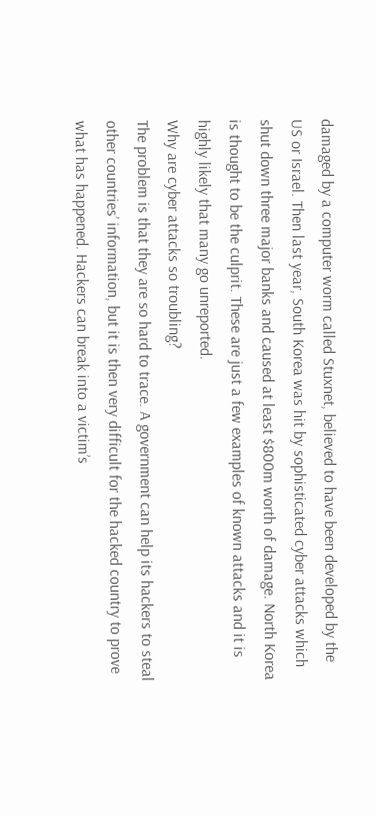damaged by a computer worm called Stuxnet, believed to have been developed by the US or Israel. Then last year, South Korea was hit by sophisticated cyber attacks which shut down three major banks and caused at least $800m worth of damage. North Korea is thought to be the culprit. These are just a few examples of known attacks and it is highly likely that many go unreported.
Why are cyber attacks so troubling?
The problem is that they are so hard to trace. A government can help its hackers to steal other countries’ information, but it is then very difficult for the hacked country to prove what has happened. Hackers can break into a victim’s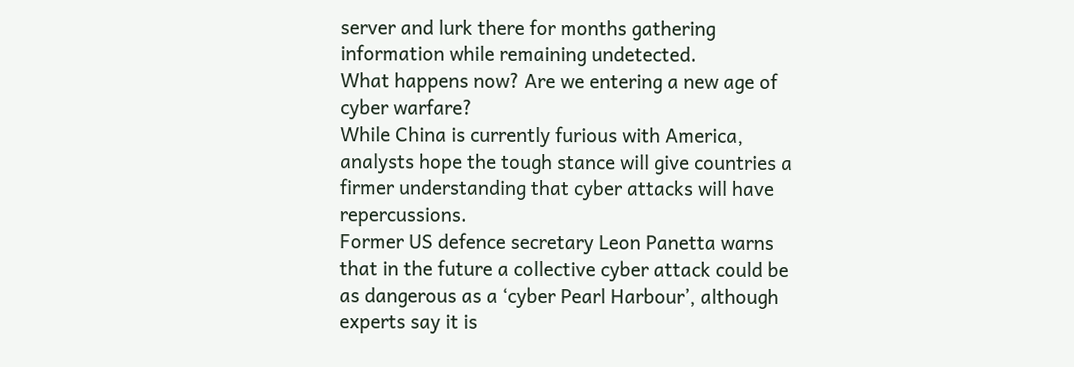server and lurk there for months gathering information while remaining undetected.
What happens now? Are we entering a new age of cyber warfare?
While China is currently furious with America, analysts hope the tough stance will give countries a firmer understanding that cyber attacks will have repercussions.
Former US defence secretary Leon Panetta warns that in the future a collective cyber attack could be as dangerous as a ‘cyber Pearl Harbour’, although experts say it is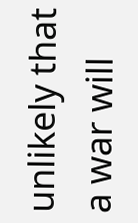unlikely that a war will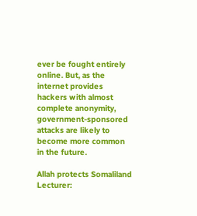ever be fought entirely online. But, as the internet provides hackers with almost complete anonymity, government-sponsored attacks are likely to become more common in the future.

Allah protects Somaliland
Lecturer: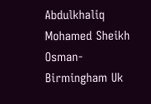Abdulkhaliq Mohamed Sheikh Osman- Birmingham Uk